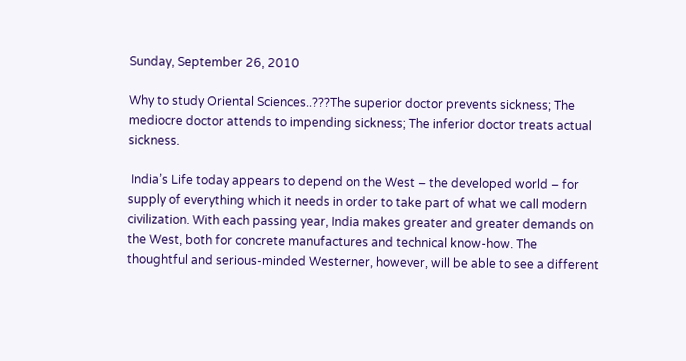Sunday, September 26, 2010

Why to study Oriental Sciences..???The superior doctor prevents sickness; The mediocre doctor attends to impending sickness; The inferior doctor treats actual sickness.

 India’s Life today appears to depend on the West – the developed world – for supply of everything which it needs in order to take part of what we call modern civilization. With each passing year, India makes greater and greater demands on the West, both for concrete manufactures and technical know-how. The thoughtful and serious-minded Westerner, however, will be able to see a different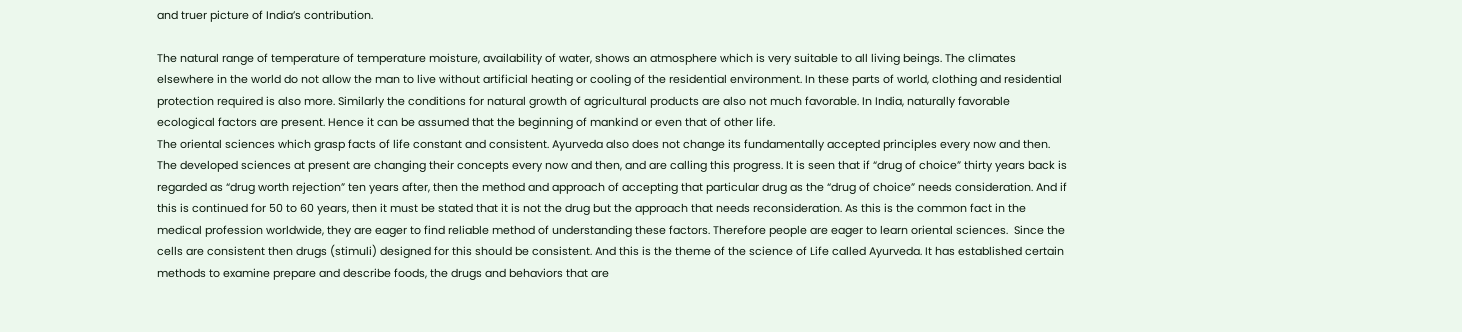and truer picture of India’s contribution.

The natural range of temperature of temperature moisture, availability of water, shows an atmosphere which is very suitable to all living beings. The climates elsewhere in the world do not allow the man to live without artificial heating or cooling of the residential environment. In these parts of world, clothing and residential protection required is also more. Similarly the conditions for natural growth of agricultural products are also not much favorable. In India, naturally favorable ecological factors are present. Hence it can be assumed that the beginning of mankind or even that of other life.
The oriental sciences which grasp facts of life constant and consistent. Ayurveda also does not change its fundamentally accepted principles every now and then. The developed sciences at present are changing their concepts every now and then, and are calling this progress. It is seen that if “drug of choice” thirty years back is regarded as “drug worth rejection” ten years after, then the method and approach of accepting that particular drug as the “drug of choice” needs consideration. And if this is continued for 50 to 60 years, then it must be stated that it is not the drug but the approach that needs reconsideration. As this is the common fact in the medical profession worldwide, they are eager to find reliable method of understanding these factors. Therefore people are eager to learn oriental sciences.  Since the cells are consistent then drugs (stimuli) designed for this should be consistent. And this is the theme of the science of Life called Ayurveda. It has established certain methods to examine prepare and describe foods, the drugs and behaviors that are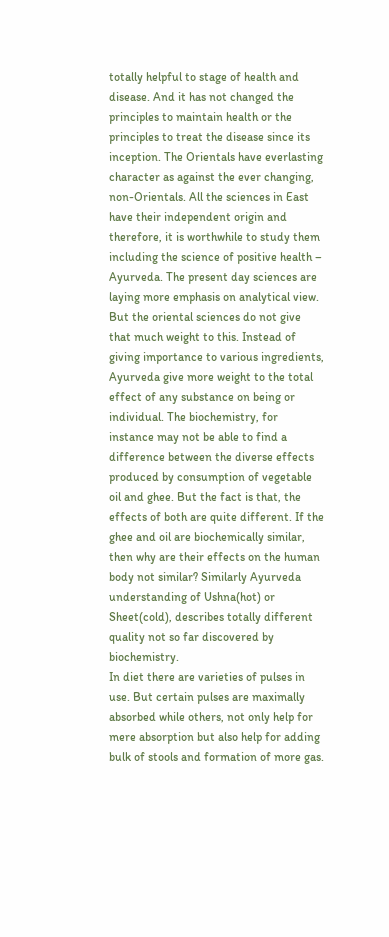totally helpful to stage of health and disease. And it has not changed the principles to maintain health or the principles to treat the disease since its inception. The Orientals have everlasting character as against the ever changing, non-Orientals. All the sciences in East have their independent origin and therefore, it is worthwhile to study them including the science of positive health – Ayurveda. The present day sciences are laying more emphasis on analytical view. But the oriental sciences do not give that much weight to this. Instead of giving importance to various ingredients, Ayurveda give more weight to the total effect of any substance on being or individual. The biochemistry, for instance may not be able to find a difference between the diverse effects produced by consumption of vegetable oil and ghee. But the fact is that, the effects of both are quite different. If the ghee and oil are biochemically similar, then why are their effects on the human body not similar? Similarly Ayurveda understanding of Ushna(hot) or Sheet(cold), describes totally different quality not so far discovered by biochemistry.
In diet there are varieties of pulses in use. But certain pulses are maximally absorbed while others, not only help for mere absorption but also help for adding bulk of stools and formation of more gas.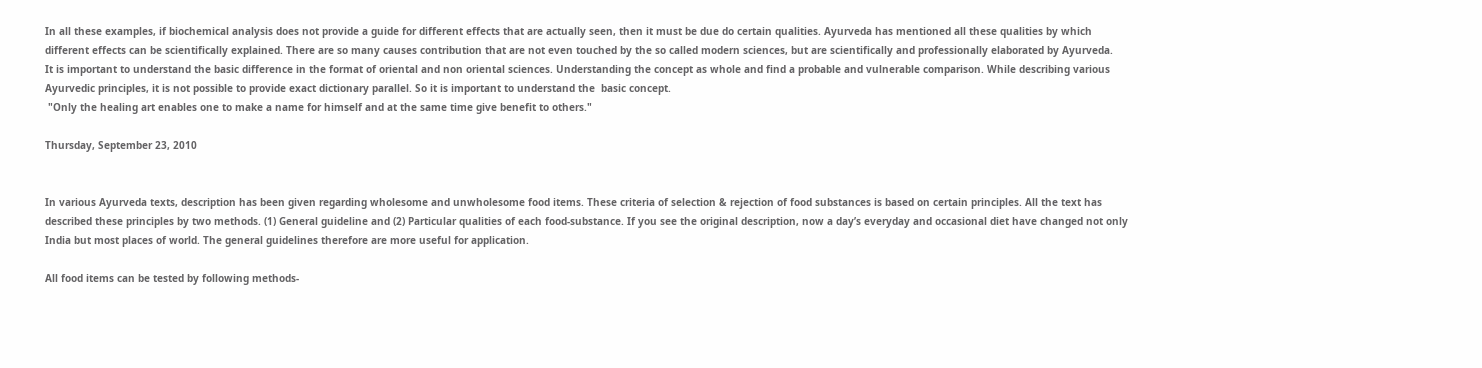In all these examples, if biochemical analysis does not provide a guide for different effects that are actually seen, then it must be due do certain qualities. Ayurveda has mentioned all these qualities by which different effects can be scientifically explained. There are so many causes contribution that are not even touched by the so called modern sciences, but are scientifically and professionally elaborated by Ayurveda.
It is important to understand the basic difference in the format of oriental and non oriental sciences. Understanding the concept as whole and find a probable and vulnerable comparison. While describing various Ayurvedic principles, it is not possible to provide exact dictionary parallel. So it is important to understand the  basic concept.
 "Only the healing art enables one to make a name for himself and at the same time give benefit to others."

Thursday, September 23, 2010


In various Ayurveda texts, description has been given regarding wholesome and unwholesome food items. These criteria of selection & rejection of food substances is based on certain principles. All the text has described these principles by two methods. (1) General guideline and (2) Particular qualities of each food-substance. If you see the original description, now a day’s everyday and occasional diet have changed not only India but most places of world. The general guidelines therefore are more useful for application.

All food items can be tested by following methods-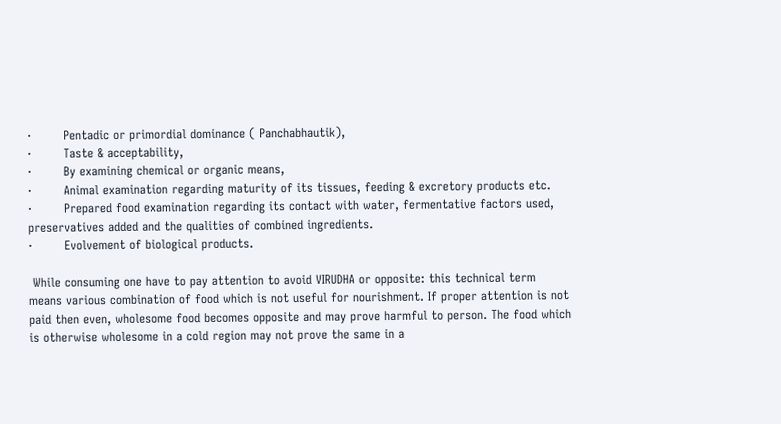·        Pentadic or primordial dominance ( Panchabhautik),
·        Taste & acceptability,
·        By examining chemical or organic means,
·        Animal examination regarding maturity of its tissues, feeding & excretory products etc.
·        Prepared food examination regarding its contact with water, fermentative factors used, preservatives added and the qualities of combined ingredients.
·        Evolvement of biological products.

 While consuming one have to pay attention to avoid VIRUDHA or opposite: this technical term means various combination of food which is not useful for nourishment. If proper attention is not paid then even, wholesome food becomes opposite and may prove harmful to person. The food which is otherwise wholesome in a cold region may not prove the same in a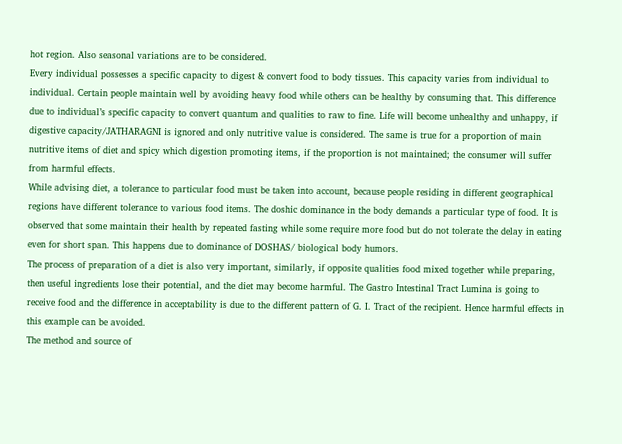hot region. Also seasonal variations are to be considered.
Every individual possesses a specific capacity to digest & convert food to body tissues. This capacity varies from individual to individual. Certain people maintain well by avoiding heavy food while others can be healthy by consuming that. This difference due to individual’s specific capacity to convert quantum and qualities to raw to fine. Life will become unhealthy and unhappy, if digestive capacity/JATHARAGNI is ignored and only nutritive value is considered. The same is true for a proportion of main nutritive items of diet and spicy which digestion promoting items, if the proportion is not maintained; the consumer will suffer from harmful effects.
While advising diet, a tolerance to particular food must be taken into account, because people residing in different geographical regions have different tolerance to various food items. The doshic dominance in the body demands a particular type of food. It is observed that some maintain their health by repeated fasting while some require more food but do not tolerate the delay in eating even for short span. This happens due to dominance of DOSHAS/ biological body humors.
The process of preparation of a diet is also very important, similarly, if opposite qualities food mixed together while preparing, then useful ingredients lose their potential, and the diet may become harmful. The Gastro Intestinal Tract Lumina is going to receive food and the difference in acceptability is due to the different pattern of G. I. Tract of the recipient. Hence harmful effects in this example can be avoided.
The method and source of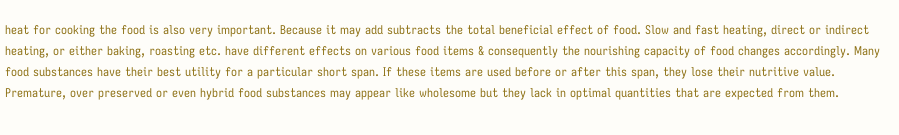heat for cooking the food is also very important. Because it may add subtracts the total beneficial effect of food. Slow and fast heating, direct or indirect heating, or either baking, roasting etc. have different effects on various food items & consequently the nourishing capacity of food changes accordingly. Many food substances have their best utility for a particular short span. If these items are used before or after this span, they lose their nutritive value. Premature, over preserved or even hybrid food substances may appear like wholesome but they lack in optimal quantities that are expected from them.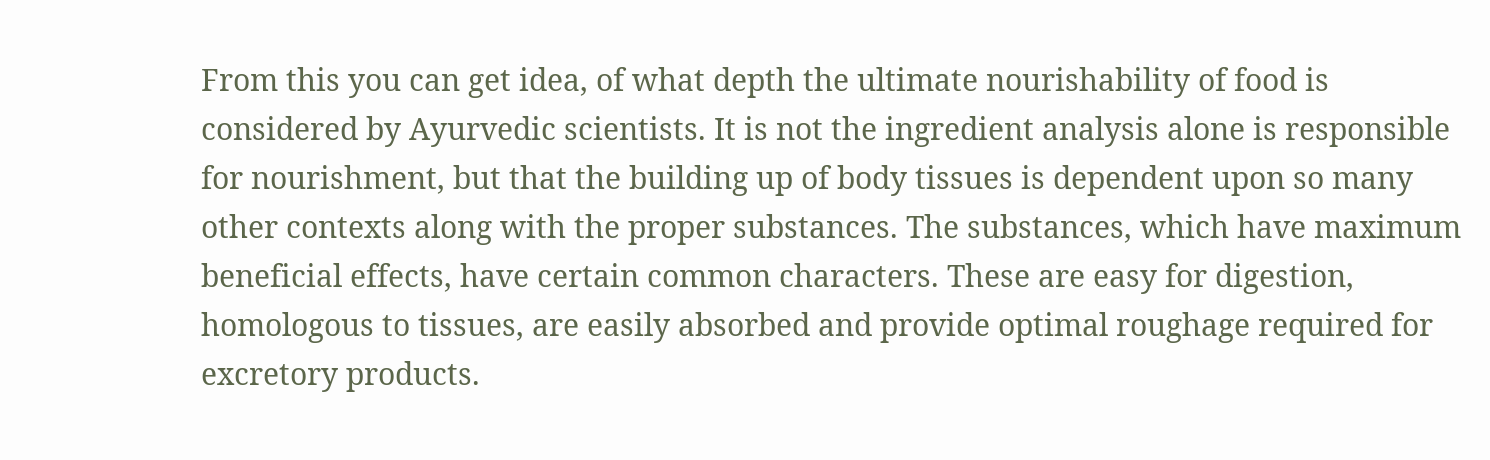From this you can get idea, of what depth the ultimate nourishability of food is considered by Ayurvedic scientists. It is not the ingredient analysis alone is responsible for nourishment, but that the building up of body tissues is dependent upon so many other contexts along with the proper substances. The substances, which have maximum beneficial effects, have certain common characters. These are easy for digestion, homologous to tissues, are easily absorbed and provide optimal roughage required for excretory products.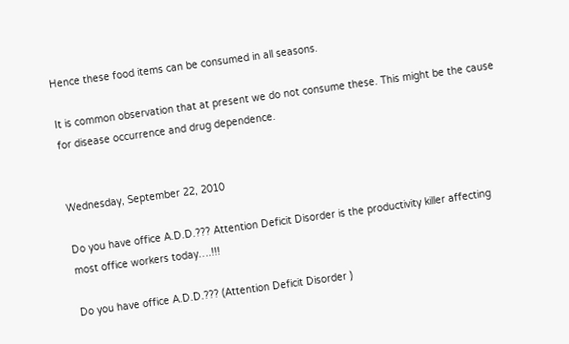Hence these food items can be consumed in all seasons.

It is common observation that at present we do not consume these. This might be the cause for disease occurrence and drug dependence.


Wednesday, September 22, 2010

Do you have office A.D.D.??? Attention Deficit Disorder is the productivity killer affecting most office workers today….!!!

Do you have office A.D.D.??? (Attention Deficit Disorder )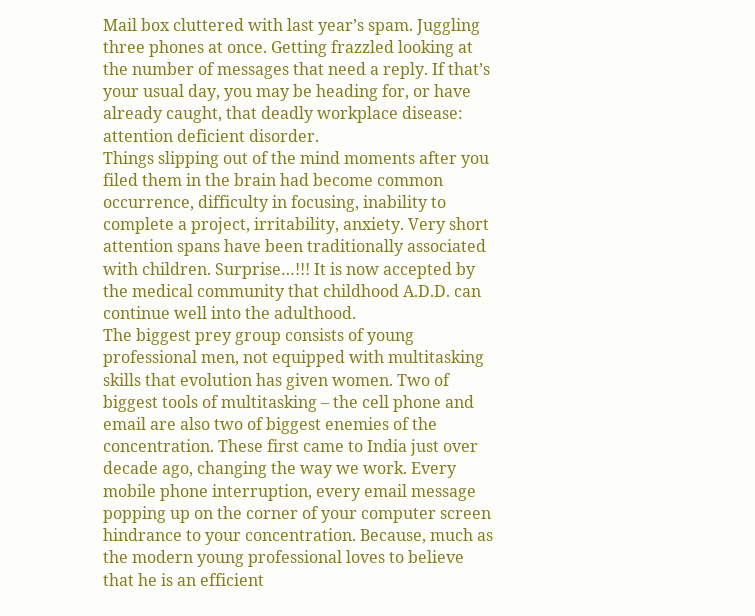Mail box cluttered with last year’s spam. Juggling three phones at once. Getting frazzled looking at the number of messages that need a reply. If that’s your usual day, you may be heading for, or have already caught, that deadly workplace disease: attention deficient disorder.
Things slipping out of the mind moments after you filed them in the brain had become common occurrence, difficulty in focusing, inability to complete a project, irritability, anxiety. Very short attention spans have been traditionally associated with children. Surprise…!!! It is now accepted by the medical community that childhood A.D.D. can continue well into the adulthood.
The biggest prey group consists of young professional men, not equipped with multitasking skills that evolution has given women. Two of biggest tools of multitasking – the cell phone and email are also two of biggest enemies of the concentration. These first came to India just over decade ago, changing the way we work. Every mobile phone interruption, every email message popping up on the corner of your computer screen hindrance to your concentration. Because, much as the modern young professional loves to believe that he is an efficient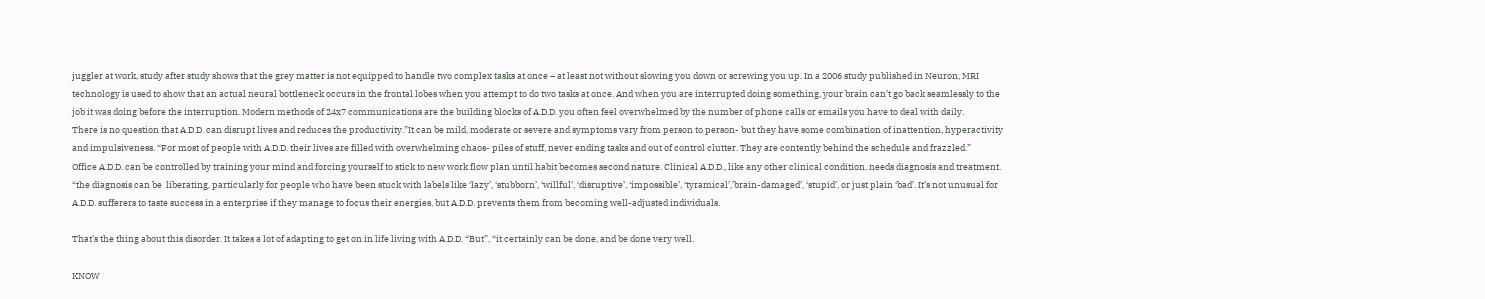juggler at work, study after study shows that the grey matter is not equipped to handle two complex tasks at once – at least not without slowing you down or screwing you up. In a 2006 study published in Neuron, MRI technology is used to show that an actual neural bottleneck occurs in the frontal lobes when you attempt to do two tasks at once. And when you are interrupted doing something, your brain can’t go back seamlessly to the job it was doing before the interruption. Modern methods of 24x7 communications are the building blocks of A.D.D. you often feel overwhelmed by the number of phone calls or emails you have to deal with daily.
There is no question that A.D.D. can disrupt lives and reduces the productivity.”It can be mild, moderate or severe and symptoms vary from person to person- but they have some combination of inattention, hyperactivity and impulsiveness. “For most of people with A.D.D. their lives are filled with overwhelming chaos- piles of stuff, never ending tasks and out of control clutter. They are contently behind the schedule and frazzled.”
Office A.D.D. can be controlled by training your mind and forcing yourself to stick to new work flow plan until habit becomes second nature. Clinical A.D.D., like any other clinical condition, needs diagnosis and treatment. “the diagnosis can be  liberating, particularly for people who have been stuck with labels like ‘lazy’, ‘stubborn’, ‘willful’, ‘disruptive’, ‘impossible’, ‘tyramical’,’brain-damaged’, ‘stupid’, or just plain ‘bad’. It’s not unusual for A.D.D. sufferers to taste success in a enterprise if they manage to focus their energies, but A.D.D. prevents them from becoming well-adjusted individuals.

That’s the thing about this disorder. It takes a lot of adapting to get on in life living with A.D.D. “But”, “it certainly can be done, and be done very well.

KNOW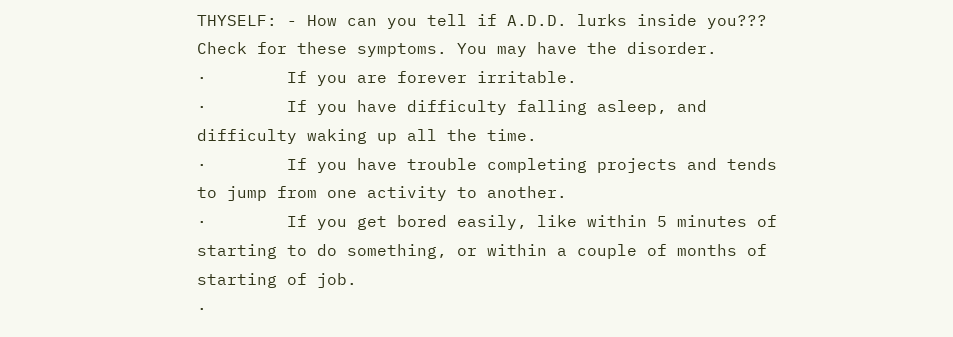THYSELF: - How can you tell if A.D.D. lurks inside you??? Check for these symptoms. You may have the disorder.
·        If you are forever irritable.
·        If you have difficulty falling asleep, and difficulty waking up all the time.
·        If you have trouble completing projects and tends to jump from one activity to another.
·        If you get bored easily, like within 5 minutes of starting to do something, or within a couple of months of starting of job.
·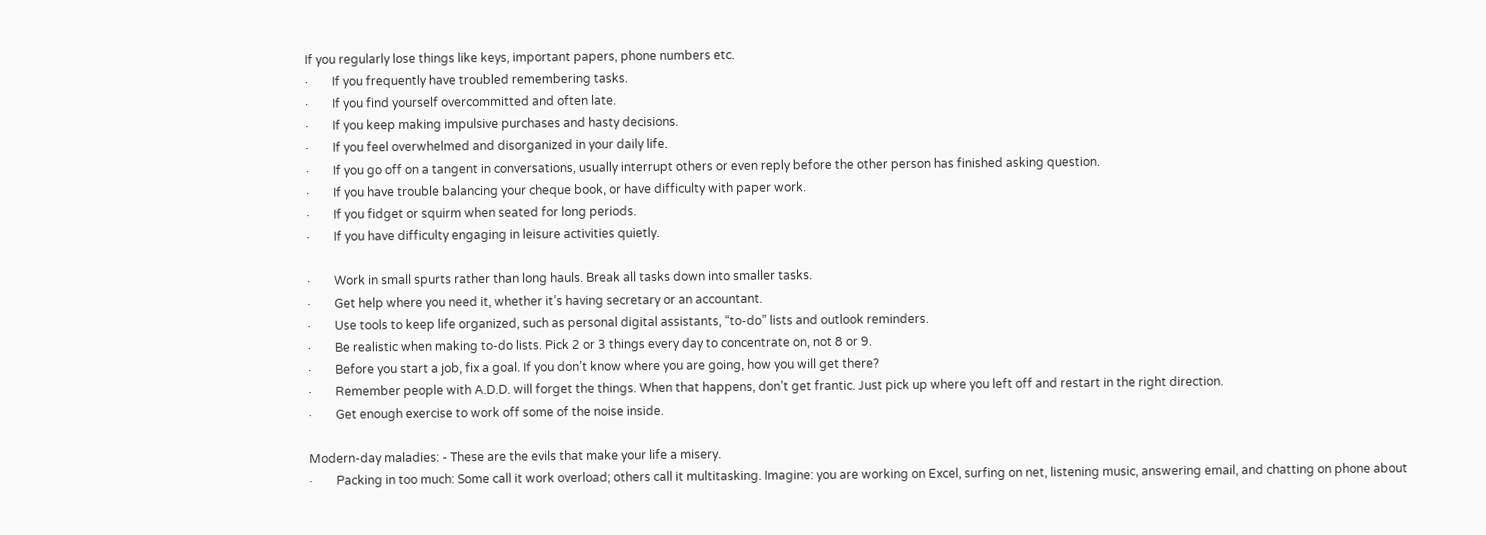If you regularly lose things like keys, important papers, phone numbers etc.
·        If you frequently have troubled remembering tasks.
·        If you find yourself overcommitted and often late.
·        If you keep making impulsive purchases and hasty decisions.
·        If you feel overwhelmed and disorganized in your daily life.
·        If you go off on a tangent in conversations, usually interrupt others or even reply before the other person has finished asking question.
·        If you have trouble balancing your cheque book, or have difficulty with paper work.
·        If you fidget or squirm when seated for long periods.
·        If you have difficulty engaging in leisure activities quietly.

·        Work in small spurts rather than long hauls. Break all tasks down into smaller tasks.
·        Get help where you need it, whether it’s having secretary or an accountant.
·        Use tools to keep life organized, such as personal digital assistants, “to-do” lists and outlook reminders.
·        Be realistic when making to-do lists. Pick 2 or 3 things every day to concentrate on, not 8 or 9.
·        Before you start a job, fix a goal. If you don’t know where you are going, how you will get there?
·        Remember people with A.D.D. will forget the things. When that happens, don’t get frantic. Just pick up where you left off and restart in the right direction.
·        Get enough exercise to work off some of the noise inside.

Modern-day maladies: - These are the evils that make your life a misery.
·        Packing in too much: Some call it work overload; others call it multitasking. Imagine: you are working on Excel, surfing on net, listening music, answering email, and chatting on phone about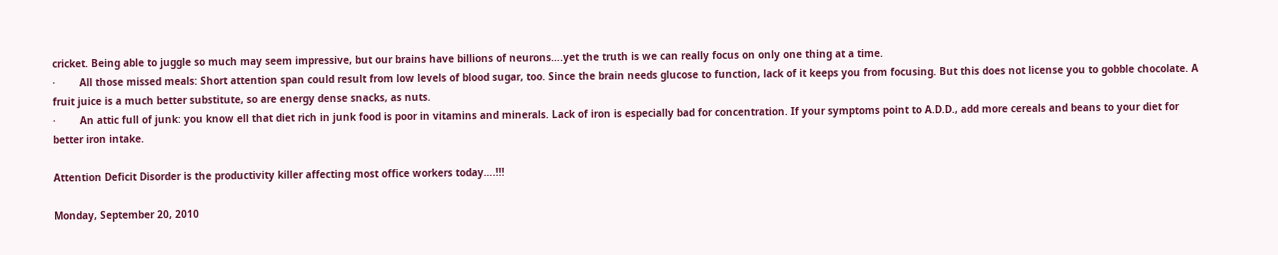cricket. Being able to juggle so much may seem impressive, but our brains have billions of neurons….yet the truth is we can really focus on only one thing at a time.
·        All those missed meals: Short attention span could result from low levels of blood sugar, too. Since the brain needs glucose to function, lack of it keeps you from focusing. But this does not license you to gobble chocolate. A fruit juice is a much better substitute, so are energy dense snacks, as nuts.
·        An attic full of junk: you know ell that diet rich in junk food is poor in vitamins and minerals. Lack of iron is especially bad for concentration. If your symptoms point to A.D.D., add more cereals and beans to your diet for better iron intake.

Attention Deficit Disorder is the productivity killer affecting most office workers today….!!!

Monday, September 20, 2010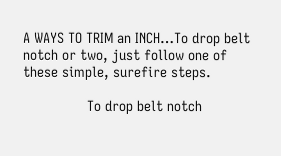A WAYS TO TRIM an INCH…To drop belt notch or two, just follow one of these simple, surefire steps.

                To drop belt notch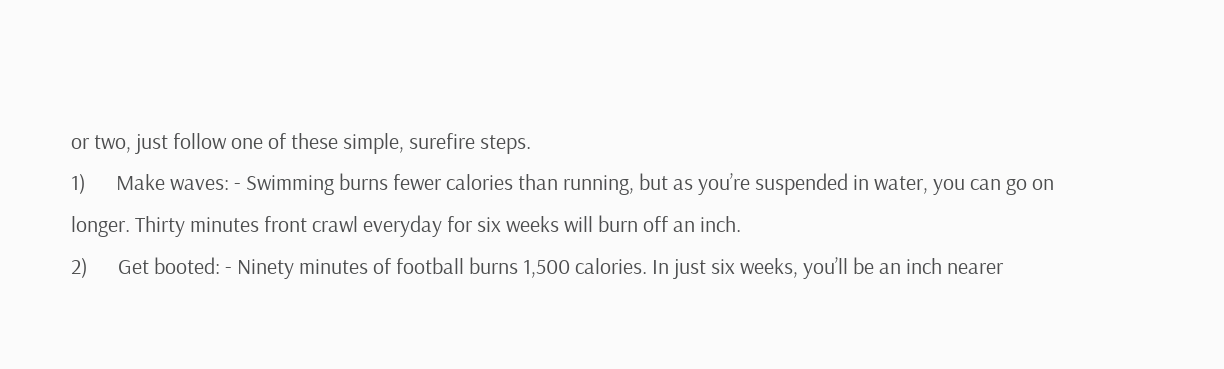or two, just follow one of these simple, surefire steps.
1)      Make waves: - Swimming burns fewer calories than running, but as you’re suspended in water, you can go on longer. Thirty minutes front crawl everyday for six weeks will burn off an inch.
2)      Get booted: - Ninety minutes of football burns 1,500 calories. In just six weeks, you’ll be an inch nearer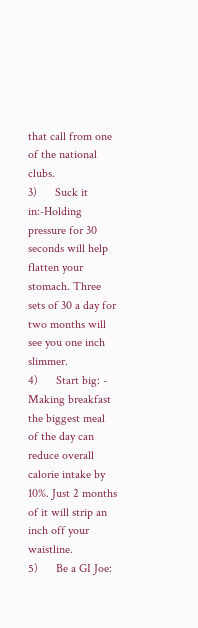that call from one of the national clubs.
3)      Suck it in:-Holding pressure for 30 seconds will help flatten your stomach. Three sets of 30 a day for two months will see you one inch slimmer.
4)      Start big: - Making breakfast the biggest meal of the day can reduce overall calorie intake by 10%. Just 2 months of it will strip an inch off your waistline.
5)      Be a GI Joe: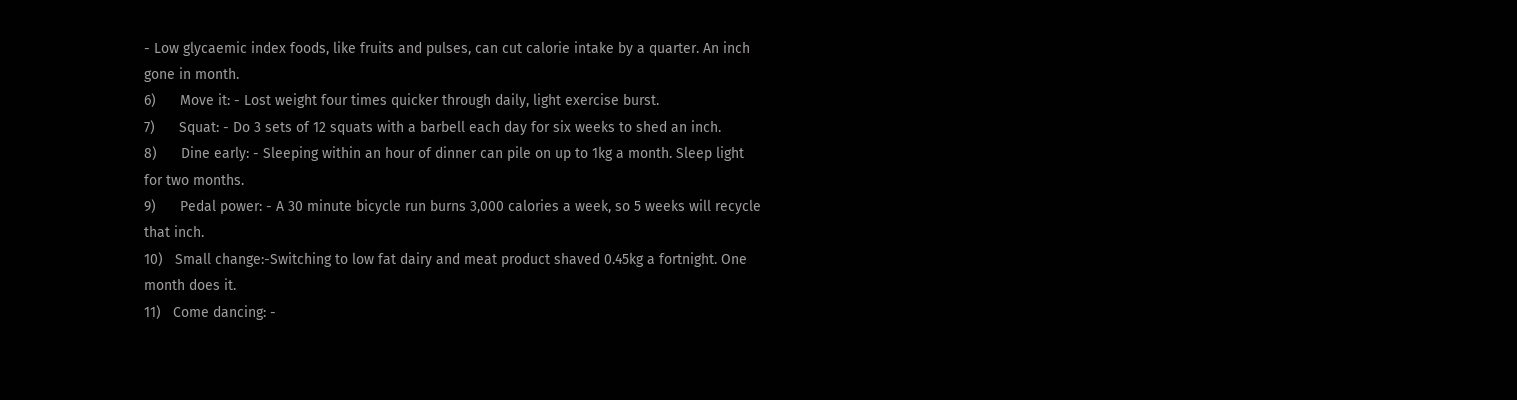- Low glycaemic index foods, like fruits and pulses, can cut calorie intake by a quarter. An inch gone in month.
6)      Move it: - Lost weight four times quicker through daily, light exercise burst.
7)      Squat: - Do 3 sets of 12 squats with a barbell each day for six weeks to shed an inch.
8)      Dine early: - Sleeping within an hour of dinner can pile on up to 1kg a month. Sleep light for two months.
9)      Pedal power: - A 30 minute bicycle run burns 3,000 calories a week, so 5 weeks will recycle that inch.
10)   Small change:-Switching to low fat dairy and meat product shaved 0.45kg a fortnight. One month does it.
11)   Come dancing: -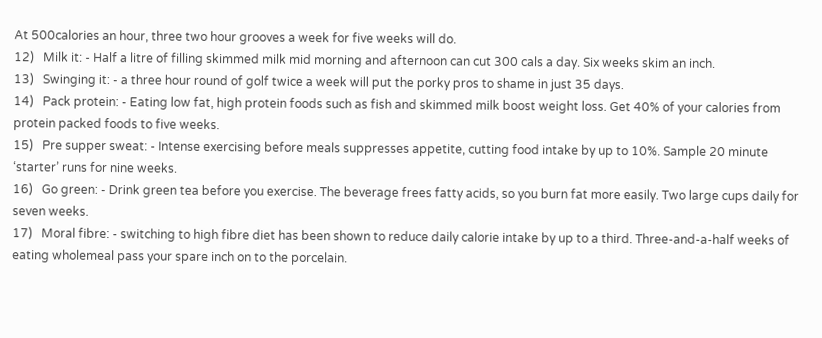At 500calories an hour, three two hour grooves a week for five weeks will do.
12)   Milk it: - Half a litre of filling skimmed milk mid morning and afternoon can cut 300 cals a day. Six weeks skim an inch.
13)   Swinging it: - a three hour round of golf twice a week will put the porky pros to shame in just 35 days.
14)   Pack protein: - Eating low fat, high protein foods such as fish and skimmed milk boost weight loss. Get 40% of your calories from protein packed foods to five weeks.
15)   Pre supper sweat: - Intense exercising before meals suppresses appetite, cutting food intake by up to 10%. Sample 20 minute ‘starter’ runs for nine weeks.
16)   Go green: - Drink green tea before you exercise. The beverage frees fatty acids, so you burn fat more easily. Two large cups daily for seven weeks.
17)   Moral fibre: - switching to high fibre diet has been shown to reduce daily calorie intake by up to a third. Three-and-a-half weeks of eating wholemeal pass your spare inch on to the porcelain.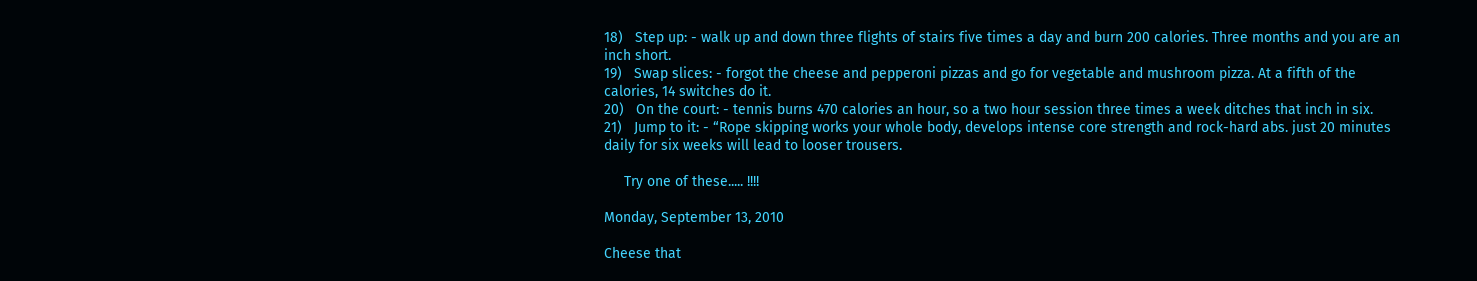18)   Step up: - walk up and down three flights of stairs five times a day and burn 200 calories. Three months and you are an inch short.
19)   Swap slices: - forgot the cheese and pepperoni pizzas and go for vegetable and mushroom pizza. At a fifth of the calories, 14 switches do it.
20)   On the court: - tennis burns 470 calories an hour, so a two hour session three times a week ditches that inch in six.
21)   Jump to it: - “Rope skipping works your whole body, develops intense core strength and rock-hard abs. just 20 minutes daily for six weeks will lead to looser trousers.

     Try one of these..... !!!!

Monday, September 13, 2010

Cheese that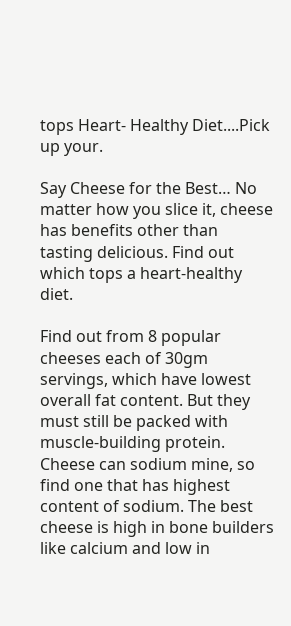tops Heart- Healthy Diet....Pick up your.

Say Cheese for the Best… No matter how you slice it, cheese has benefits other than tasting delicious. Find out which tops a heart-healthy diet.

Find out from 8 popular cheeses each of 30gm servings, which have lowest overall fat content. But they must still be packed with muscle-building protein. Cheese can sodium mine, so find one that has highest content of sodium. The best cheese is high in bone builders like calcium and low in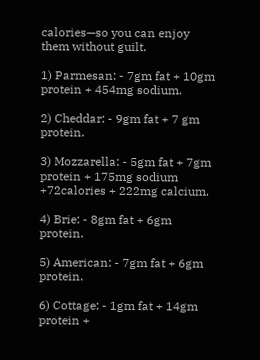calories—so you can enjoy them without guilt.

1) Parmesan: - 7gm fat + 10gm protein + 454mg sodium.

2) Cheddar: - 9gm fat + 7 gm protein.

3) Mozzarella: - 5gm fat + 7gm protein + 175mg sodium +72calories + 222mg calcium.

4) Brie: - 8gm fat + 6gm protein.

5) American: - 7gm fat + 6gm protein.

6) Cottage: - 1gm fat + 14gm protein +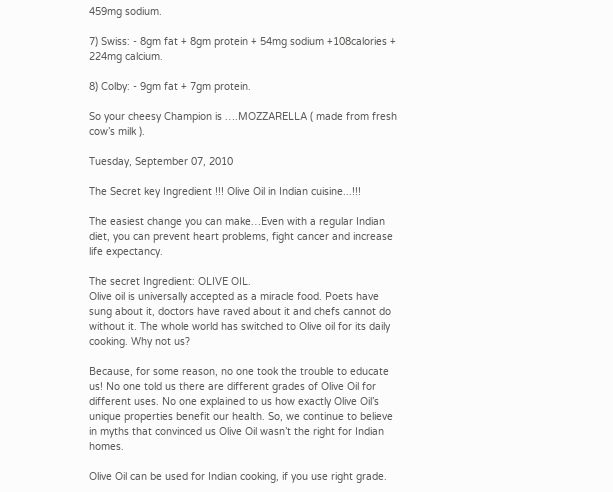459mg sodium.

7) Swiss: - 8gm fat + 8gm protein + 54mg sodium +108calories + 224mg calcium.

8) Colby: - 9gm fat + 7gm protein.

So your cheesy Champion is ….MOZZARELLA ( made from fresh cow’s milk ).

Tuesday, September 07, 2010

The Secret key Ingredient !!! Olive Oil in Indian cuisine...!!!

The easiest change you can make…Even with a regular Indian diet, you can prevent heart problems, fight cancer and increase life expectancy.

The secret Ingredient: OLIVE OIL.
Olive oil is universally accepted as a miracle food. Poets have sung about it, doctors have raved about it and chefs cannot do without it. The whole world has switched to Olive oil for its daily cooking. Why not us?

Because, for some reason, no one took the trouble to educate us! No one told us there are different grades of Olive Oil for different uses. No one explained to us how exactly Olive Oil’s unique properties benefit our health. So, we continue to believe in myths that convinced us Olive Oil wasn’t the right for Indian homes.

Olive Oil can be used for Indian cooking, if you use right grade.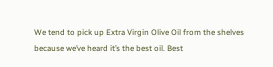We tend to pick up Extra Virgin Olive Oil from the shelves because we’ve heard it’s the best oil. Best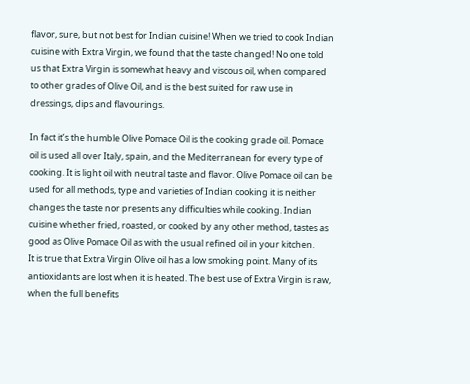flavor, sure, but not best for Indian cuisine! When we tried to cook Indian cuisine with Extra Virgin, we found that the taste changed! No one told us that Extra Virgin is somewhat heavy and viscous oil, when compared to other grades of Olive Oil, and is the best suited for raw use in dressings, dips and flavourings.

In fact it’s the humble Olive Pomace Oil is the cooking grade oil. Pomace oil is used all over Italy, spain, and the Mediterranean for every type of cooking. It is light oil with neutral taste and flavor. Olive Pomace oil can be used for all methods, type and varieties of Indian cooking it is neither changes the taste nor presents any difficulties while cooking. Indian cuisine whether fried, roasted, or cooked by any other method, tastes as good as Olive Pomace Oil as with the usual refined oil in your kitchen.
It is true that Extra Virgin Olive oil has a low smoking point. Many of its antioxidants are lost when it is heated. The best use of Extra Virgin is raw, when the full benefits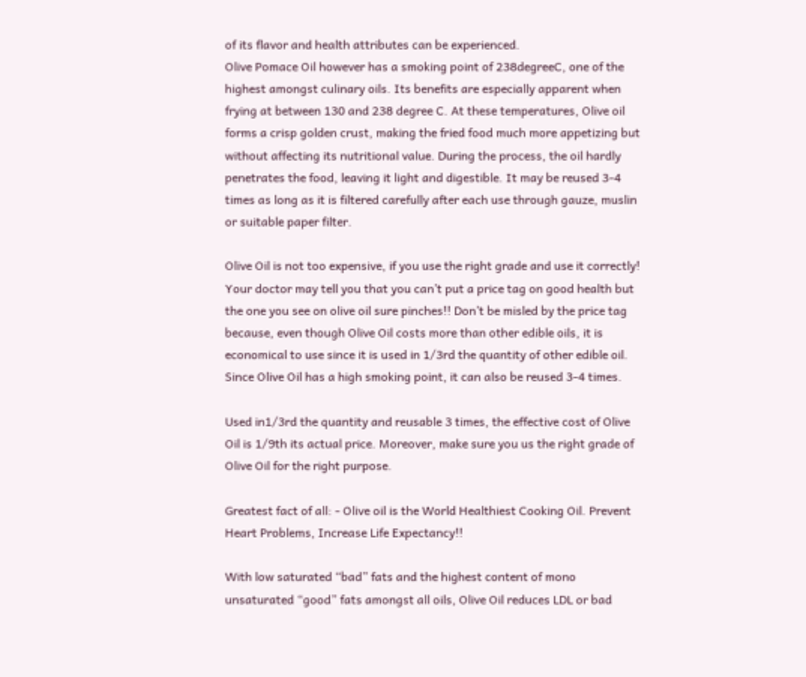of its flavor and health attributes can be experienced.
Olive Pomace Oil however has a smoking point of 238degreeC, one of the highest amongst culinary oils. Its benefits are especially apparent when frying at between 130 and 238 degree C. At these temperatures, Olive oil forms a crisp golden crust, making the fried food much more appetizing but without affecting its nutritional value. During the process, the oil hardly penetrates the food, leaving it light and digestible. It may be reused 3-4 times as long as it is filtered carefully after each use through gauze, muslin or suitable paper filter.

Olive Oil is not too expensive, if you use the right grade and use it correctly! Your doctor may tell you that you can’t put a price tag on good health but the one you see on olive oil sure pinches!! Don’t be misled by the price tag because, even though Olive Oil costs more than other edible oils, it is economical to use since it is used in 1/3rd the quantity of other edible oil. Since Olive Oil has a high smoking point, it can also be reused 3-4 times.

Used in1/3rd the quantity and reusable 3 times, the effective cost of Olive Oil is 1/9th its actual price. Moreover, make sure you us the right grade of Olive Oil for the right purpose.

Greatest fact of all: - Olive oil is the World Healthiest Cooking Oil. Prevent Heart Problems, Increase Life Expectancy!!

With low saturated “bad” fats and the highest content of mono unsaturated “good” fats amongst all oils, Olive Oil reduces LDL or bad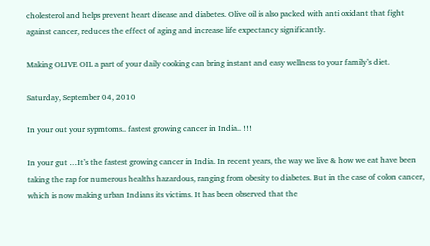cholesterol and helps prevent heart disease and diabetes. Olive oil is also packed with anti oxidant that fight against cancer, reduces the effect of aging and increase life expectancy significantly.

Making OLIVE OIL a part of your daily cooking can bring instant and easy wellness to your family’s diet.

Saturday, September 04, 2010

In your out your sypmtoms.. fastest growing cancer in India.. !!!

In your gut …It’s the fastest growing cancer in India. In recent years, the way we live & how we eat have been taking the rap for numerous healths hazardous, ranging from obesity to diabetes. But in the case of colon cancer, which is now making urban Indians its victims. It has been observed that the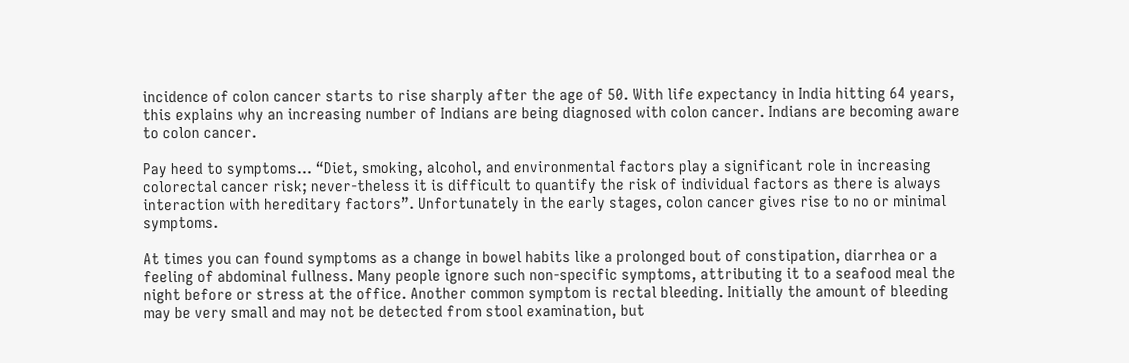incidence of colon cancer starts to rise sharply after the age of 50. With life expectancy in India hitting 64 years, this explains why an increasing number of Indians are being diagnosed with colon cancer. Indians are becoming aware to colon cancer.

Pay heed to symptoms... “Diet, smoking, alcohol, and environmental factors play a significant role in increasing colorectal cancer risk; never-theless it is difficult to quantify the risk of individual factors as there is always interaction with hereditary factors”. Unfortunately in the early stages, colon cancer gives rise to no or minimal symptoms.

At times you can found symptoms as a change in bowel habits like a prolonged bout of constipation, diarrhea or a feeling of abdominal fullness. Many people ignore such non-specific symptoms, attributing it to a seafood meal the night before or stress at the office. Another common symptom is rectal bleeding. Initially the amount of bleeding may be very small and may not be detected from stool examination, but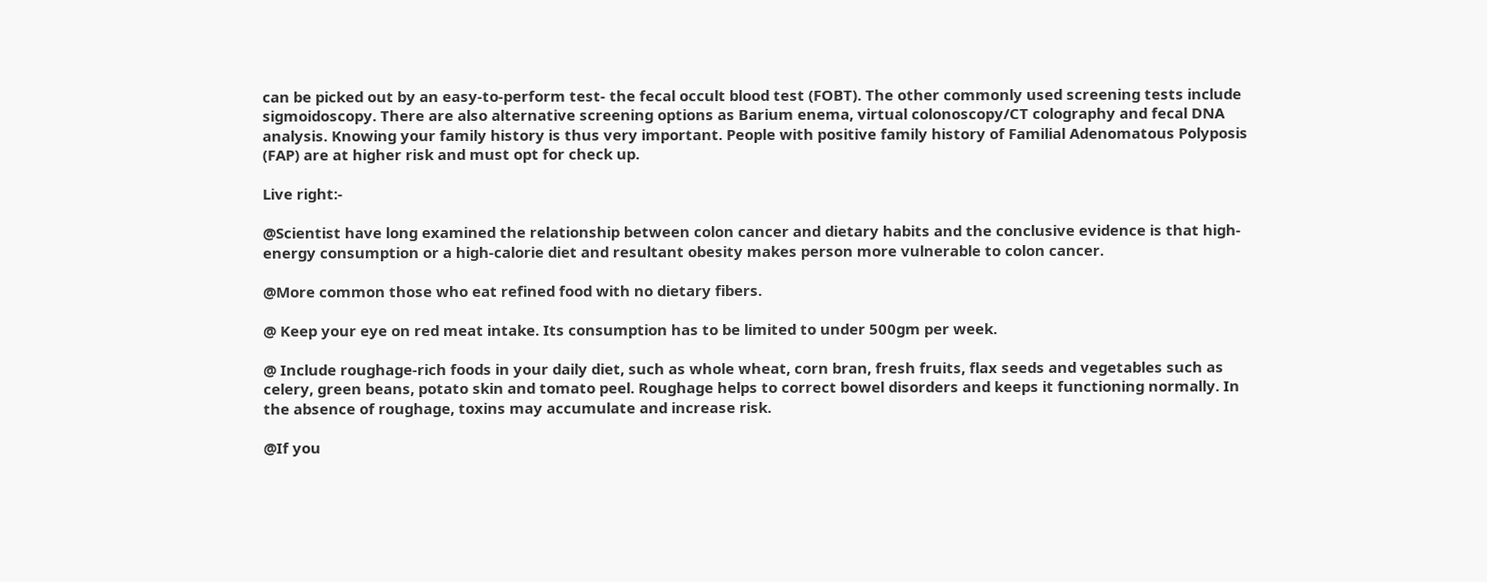can be picked out by an easy-to-perform test- the fecal occult blood test (FOBT). The other commonly used screening tests include sigmoidoscopy. There are also alternative screening options as Barium enema, virtual colonoscopy/CT colography and fecal DNA analysis. Knowing your family history is thus very important. People with positive family history of Familial Adenomatous Polyposis (FAP) are at higher risk and must opt for check up.

Live right:-

@Scientist have long examined the relationship between colon cancer and dietary habits and the conclusive evidence is that high-energy consumption or a high-calorie diet and resultant obesity makes person more vulnerable to colon cancer.

@More common those who eat refined food with no dietary fibers.

@ Keep your eye on red meat intake. Its consumption has to be limited to under 500gm per week.

@ Include roughage-rich foods in your daily diet, such as whole wheat, corn bran, fresh fruits, flax seeds and vegetables such as celery, green beans, potato skin and tomato peel. Roughage helps to correct bowel disorders and keeps it functioning normally. In the absence of roughage, toxins may accumulate and increase risk.

@If you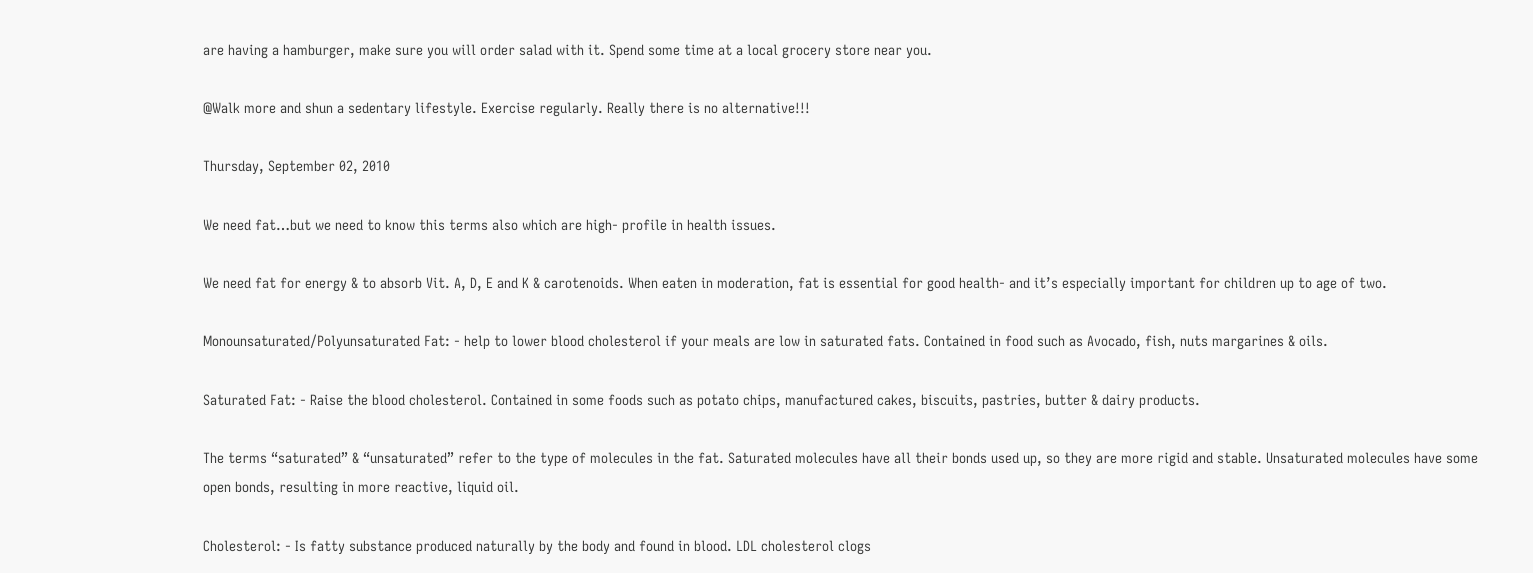are having a hamburger, make sure you will order salad with it. Spend some time at a local grocery store near you.

@Walk more and shun a sedentary lifestyle. Exercise regularly. Really there is no alternative!!!

Thursday, September 02, 2010

We need fat…but we need to know this terms also which are high- profile in health issues.

We need fat for energy & to absorb Vit. A, D, E and K & carotenoids. When eaten in moderation, fat is essential for good health- and it’s especially important for children up to age of two.

Monounsaturated/Polyunsaturated Fat: - help to lower blood cholesterol if your meals are low in saturated fats. Contained in food such as Avocado, fish, nuts margarines & oils.

Saturated Fat: - Raise the blood cholesterol. Contained in some foods such as potato chips, manufactured cakes, biscuits, pastries, butter & dairy products.

The terms “saturated” & “unsaturated” refer to the type of molecules in the fat. Saturated molecules have all their bonds used up, so they are more rigid and stable. Unsaturated molecules have some open bonds, resulting in more reactive, liquid oil.

Cholesterol: - Is fatty substance produced naturally by the body and found in blood. LDL cholesterol clogs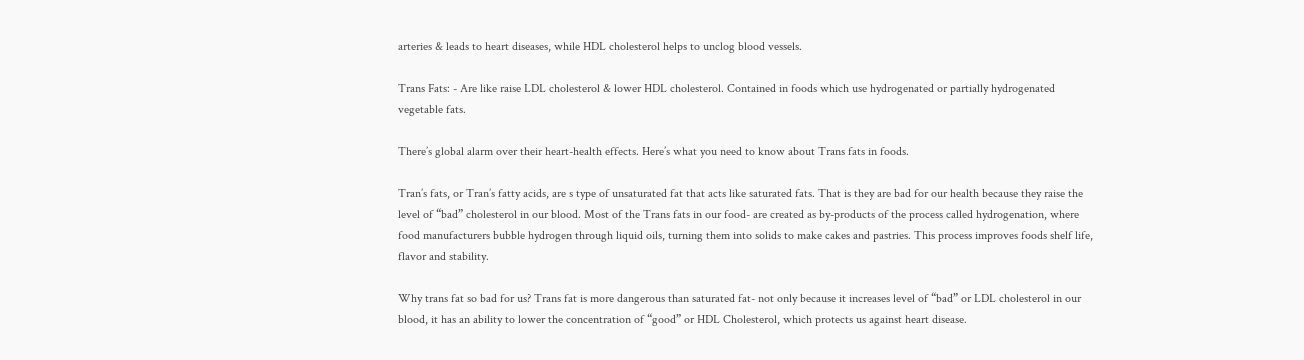arteries & leads to heart diseases, while HDL cholesterol helps to unclog blood vessels.

Trans Fats: - Are like raise LDL cholesterol & lower HDL cholesterol. Contained in foods which use hydrogenated or partially hydrogenated vegetable fats.

There’s global alarm over their heart-health effects. Here’s what you need to know about Trans fats in foods.

Tran’s fats, or Tran’s fatty acids, are s type of unsaturated fat that acts like saturated fats. That is they are bad for our health because they raise the level of “bad” cholesterol in our blood. Most of the Trans fats in our food- are created as by-products of the process called hydrogenation, where food manufacturers bubble hydrogen through liquid oils, turning them into solids to make cakes and pastries. This process improves foods shelf life, flavor and stability.

Why trans fat so bad for us? Trans fat is more dangerous than saturated fat- not only because it increases level of “bad” or LDL cholesterol in our blood, it has an ability to lower the concentration of “good” or HDL Cholesterol, which protects us against heart disease.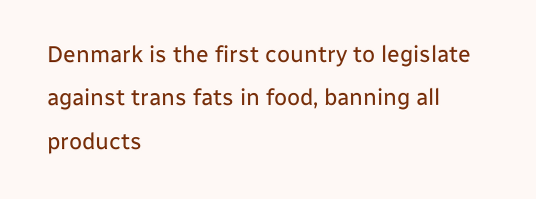Denmark is the first country to legislate against trans fats in food, banning all products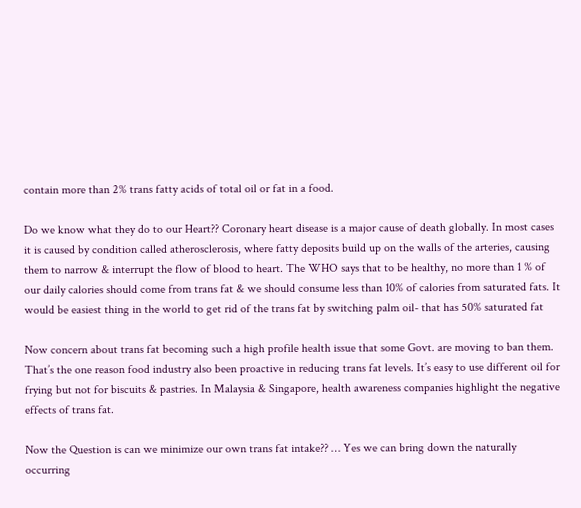contain more than 2% trans fatty acids of total oil or fat in a food.

Do we know what they do to our Heart?? Coronary heart disease is a major cause of death globally. In most cases it is caused by condition called atherosclerosis, where fatty deposits build up on the walls of the arteries, causing them to narrow & interrupt the flow of blood to heart. The WHO says that to be healthy, no more than 1 % of our daily calories should come from trans fat & we should consume less than 10% of calories from saturated fats. It would be easiest thing in the world to get rid of the trans fat by switching palm oil- that has 50% saturated fat

Now concern about trans fat becoming such a high profile health issue that some Govt. are moving to ban them. That’s the one reason food industry also been proactive in reducing trans fat levels. It’s easy to use different oil for frying but not for biscuits & pastries. In Malaysia & Singapore, health awareness companies highlight the negative effects of trans fat.

Now the Question is can we minimize our own trans fat intake?? … Yes we can bring down the naturally occurring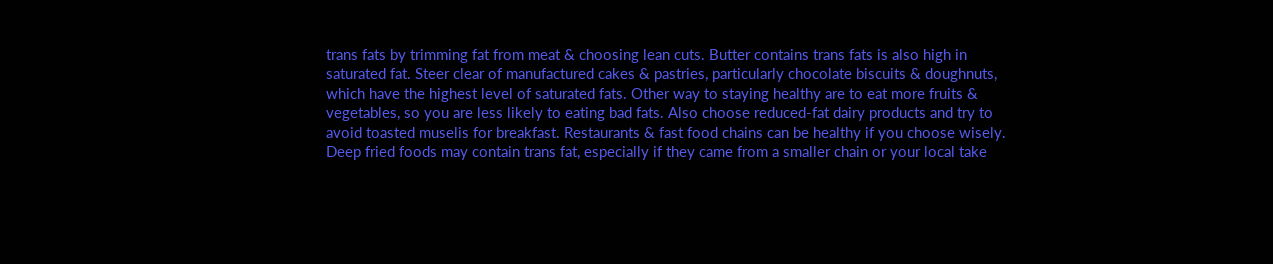trans fats by trimming fat from meat & choosing lean cuts. Butter contains trans fats is also high in saturated fat. Steer clear of manufactured cakes & pastries, particularly chocolate biscuits & doughnuts, which have the highest level of saturated fats. Other way to staying healthy are to eat more fruits & vegetables, so you are less likely to eating bad fats. Also choose reduced-fat dairy products and try to avoid toasted muselis for breakfast. Restaurants & fast food chains can be healthy if you choose wisely. Deep fried foods may contain trans fat, especially if they came from a smaller chain or your local take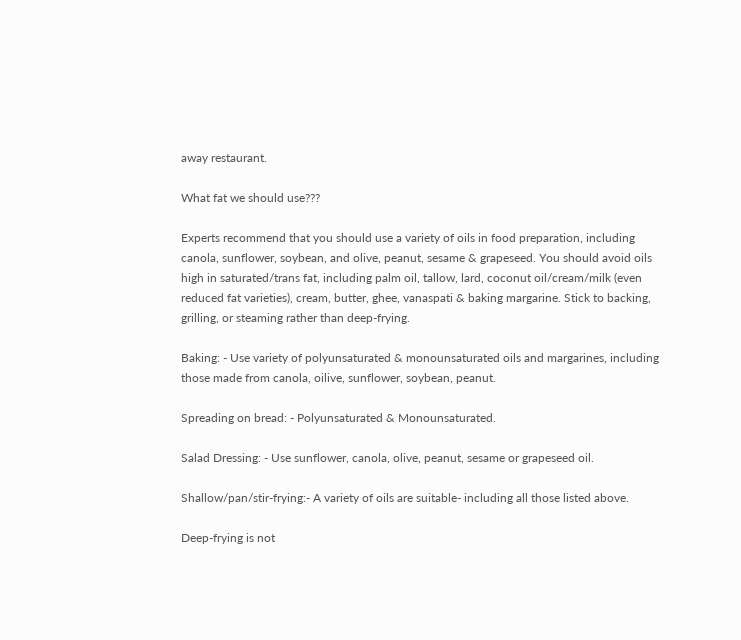away restaurant.

What fat we should use???

Experts recommend that you should use a variety of oils in food preparation, including canola, sunflower, soybean, and olive, peanut, sesame & grapeseed. You should avoid oils high in saturated/trans fat, including palm oil, tallow, lard, coconut oil/cream/milk (even reduced fat varieties), cream, butter, ghee, vanaspati & baking margarine. Stick to backing, grilling, or steaming rather than deep-frying.

Baking: - Use variety of polyunsaturated & monounsaturated oils and margarines, including those made from canola, oilive, sunflower, soybean, peanut.

Spreading on bread: - Polyunsaturated & Monounsaturated.

Salad Dressing: - Use sunflower, canola, olive, peanut, sesame or grapeseed oil.

Shallow/pan/stir-frying:- A variety of oils are suitable- including all those listed above.

Deep-frying is not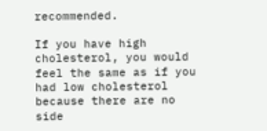recommended.

If you have high cholesterol, you would feel the same as if you had low cholesterol because there are no side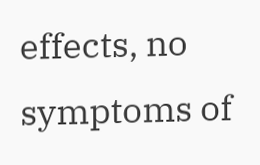effects, no symptoms of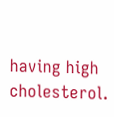having high cholesterol.